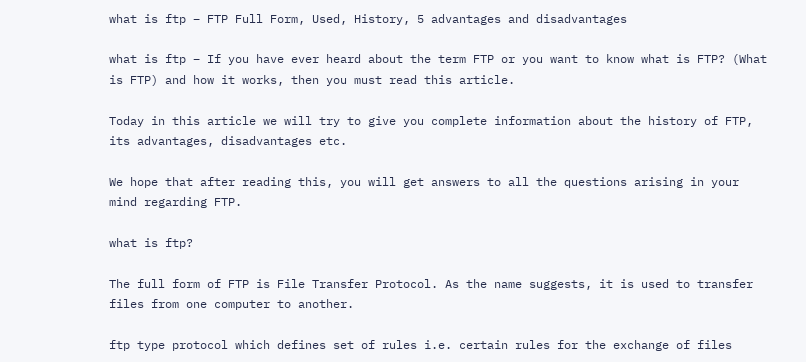what is ftp – FTP Full Form, Used, History, 5 advantages and disadvantages

what is ftp – If you have ever heard about the term FTP or you want to know what is FTP? (What is FTP) and how it works, then you must read this article.

Today in this article we will try to give you complete information about the history of FTP, its advantages, disadvantages etc.

We hope that after reading this, you will get answers to all the questions arising in your mind regarding FTP.

what is ftp?

The full form of FTP is File Transfer Protocol. As the name suggests, it is used to transfer files from one computer to another.

ftp type protocol which defines set of rules i.e. certain rules for the exchange of files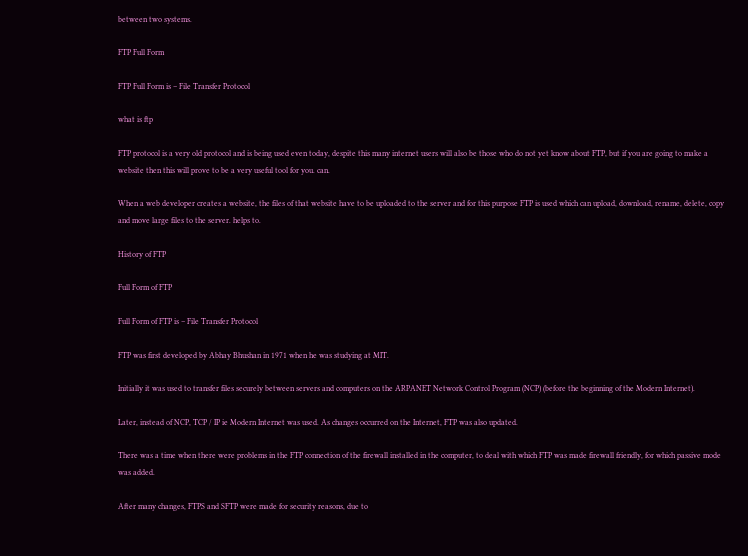between two systems.

FTP Full Form

FTP Full Form is – File Transfer Protocol

what is ftp

FTP protocol is a very old protocol and is being used even today, despite this many internet users will also be those who do not yet know about FTP, but if you are going to make a website then this will prove to be a very useful tool for you. can.

When a web developer creates a website, the files of that website have to be uploaded to the server and for this purpose FTP is used which can upload, download, rename, delete, copy and move large files to the server. helps to.

History of FTP

Full Form of FTP

Full Form of FTP is – File Transfer Protocol

FTP was first developed by Abhay Bhushan in 1971 when he was studying at MIT.

Initially it was used to transfer files securely between servers and computers on the ARPANET Network Control Program (NCP) (before the beginning of the Modern Internet).

Later, instead of NCP, TCP / IP ie Modern Internet was used. As changes occurred on the Internet, FTP was also updated.

There was a time when there were problems in the FTP connection of the firewall installed in the computer, to deal with which FTP was made firewall friendly, for which passive mode was added.

After many changes, FTPS and SFTP were made for security reasons, due to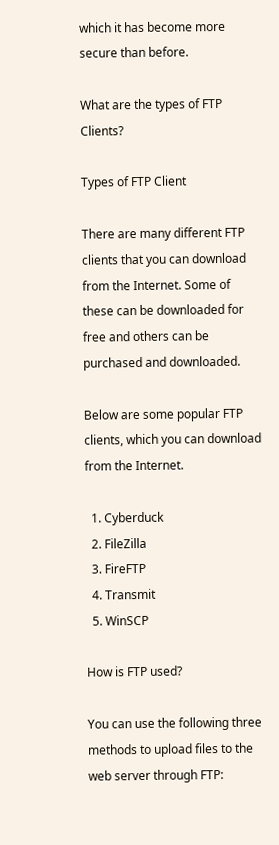which it has become more secure than before.

What are the types of FTP Clients?

Types of FTP Client

There are many different FTP clients that you can download from the Internet. Some of these can be downloaded for free and others can be purchased and downloaded.

Below are some popular FTP clients, which you can download from the Internet.

  1. Cyberduck
  2. FileZilla
  3. FireFTP
  4. Transmit
  5. WinSCP

How is FTP used?

You can use the following three methods to upload files to the web server through FTP: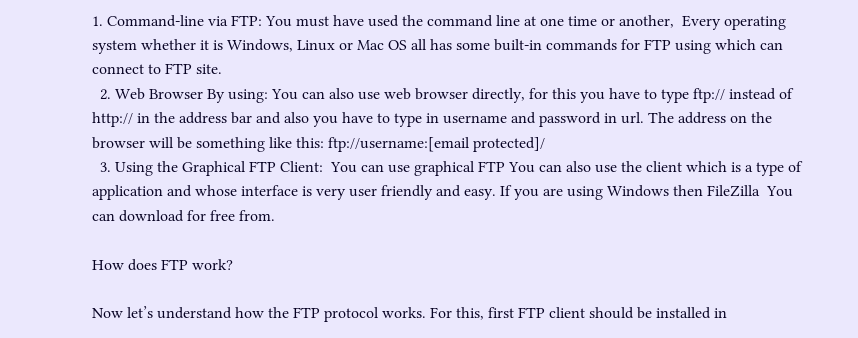1. Command-line via FTP: You must have used the command line at one time or another,  Every operating system whether it is Windows, Linux or Mac OS all has some built-in commands for FTP using which can connect to FTP site.
  2. Web Browser By using: You can also use web browser directly, for this you have to type ftp:// instead of http:// in the address bar and also you have to type in username and password in url. The address on the browser will be something like this: ftp://username:[email protected]/
  3. Using the Graphical FTP Client:  You can use graphical FTP You can also use the client which is a type of application and whose interface is very user friendly and easy. If you are using Windows then FileZilla  You can download for free from.

How does FTP work?

Now let’s understand how the FTP protocol works. For this, first FTP client should be installed in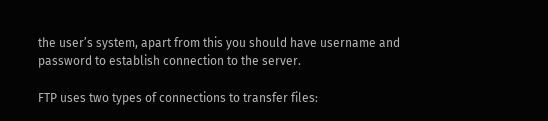the user’s system, apart from this you should have username and password to establish connection to the server.

FTP uses two types of connections to transfer files: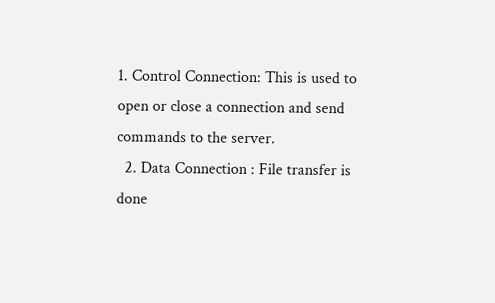1. Control Connection: This is used to open or close a connection and send commands to the server.
  2. Data Connection : File transfer is done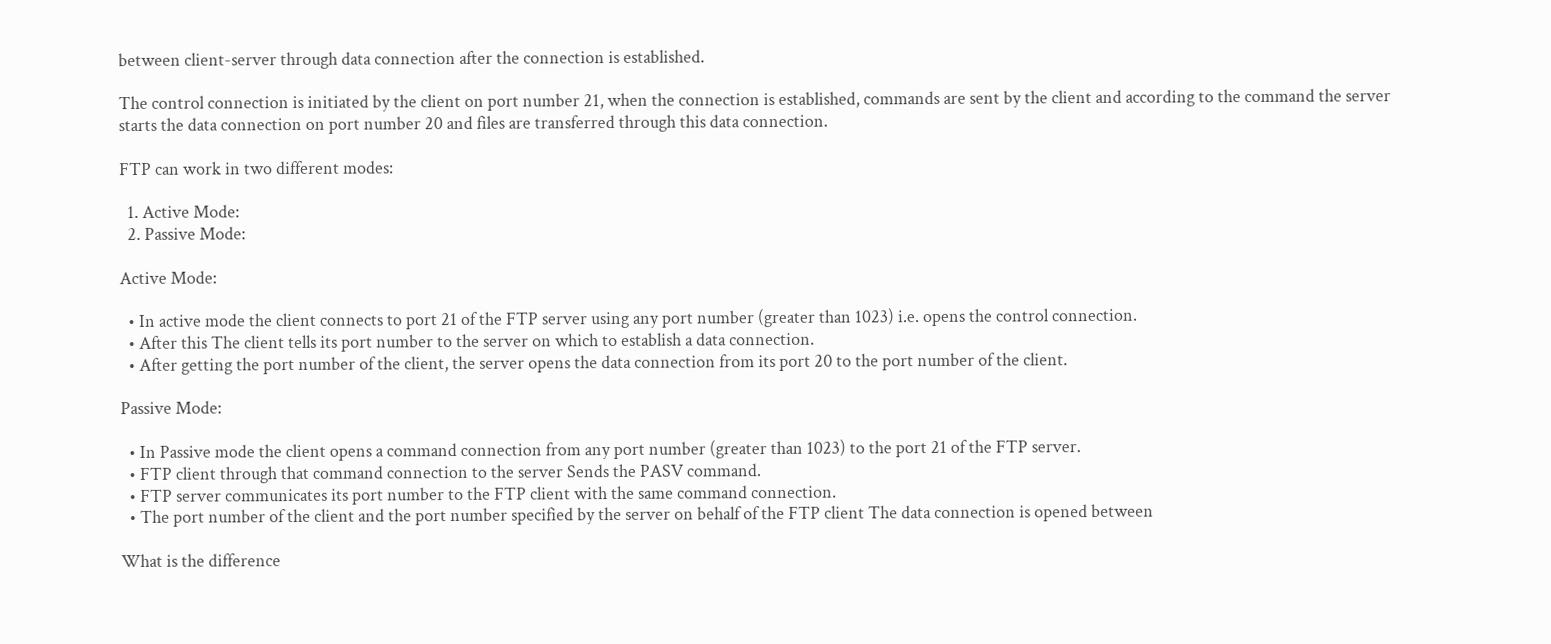between client-server through data connection after the connection is established.

The control connection is initiated by the client on port number 21, when the connection is established, commands are sent by the client and according to the command the server starts the data connection on port number 20 and files are transferred through this data connection.

FTP can work in two different modes:

  1. Active Mode:
  2. Passive Mode:

Active Mode:

  • In active mode the client connects to port 21 of the FTP server using any port number (greater than 1023) i.e. opens the control connection.
  • After this The client tells its port number to the server on which to establish a data connection.
  • After getting the port number of the client, the server opens the data connection from its port 20 to the port number of the client.

Passive Mode:

  • In Passive mode the client opens a command connection from any port number (greater than 1023) to the port 21 of the FTP server.
  • FTP client through that command connection to the server Sends the PASV command.
  • FTP server communicates its port number to the FTP client with the same command connection.
  • The port number of the client and the port number specified by the server on behalf of the FTP client The data connection is opened between

What is the difference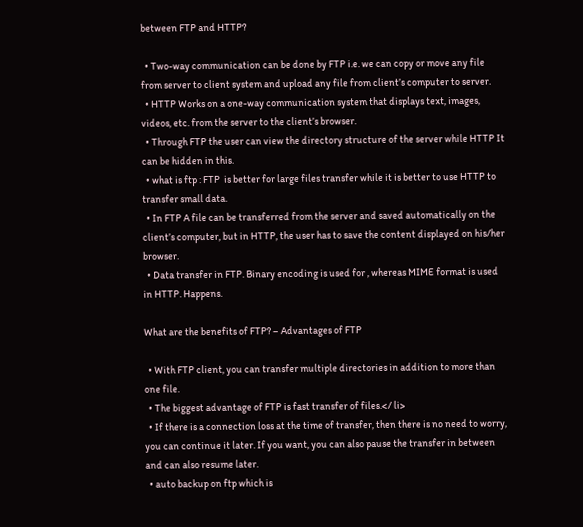between FTP and HTTP?

  • Two-way communication can be done by FTP i.e. we can copy or move any file from server to client system and upload any file from client’s computer to server.
  • HTTP Works on a one-way communication system that displays text, images, videos, etc. from the server to the client’s browser.
  • Through FTP the user can view the directory structure of the server while HTTP It can be hidden in this.
  • what is ftp : FTP  is better for large files transfer while it is better to use HTTP to transfer small data.
  • In FTP A file can be transferred from the server and saved automatically on the client’s computer, but in HTTP, the user has to save the content displayed on his/her browser.
  • Data transfer in FTP. Binary encoding is used for , whereas MIME format is used in HTTP. Happens.

What are the benefits of FTP? – Advantages of FTP

  • With FTP client, you can transfer multiple directories in addition to more than one file.
  • The biggest advantage of FTP is fast transfer of files.</ li>
  • If there is a connection loss at the time of transfer, then there is no need to worry, you can continue it later. If you want, you can also pause the transfer in between and can also resume later.
  • auto backup on ftp which is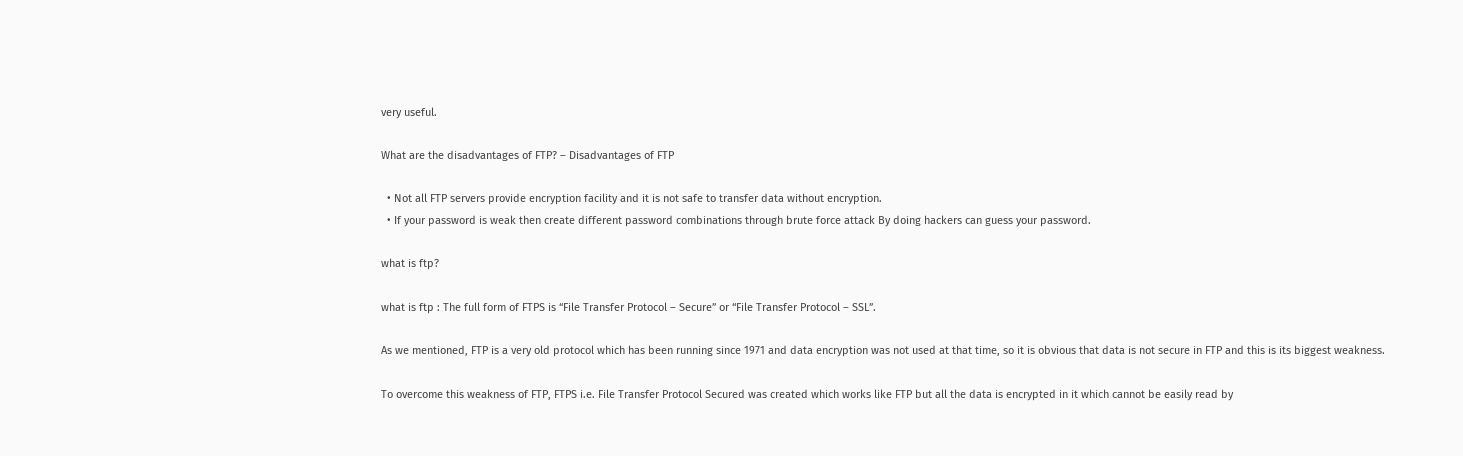very useful.

What are the disadvantages of FTP? – Disadvantages of FTP

  • Not all FTP servers provide encryption facility and it is not safe to transfer data without encryption.
  • If your password is weak then create different password combinations through brute force attack By doing hackers can guess your password.

what is ftp?

what is ftp : The full form of FTPS is “File Transfer Protocol – Secure” or “File Transfer Protocol – SSL”.

As we mentioned, FTP is a very old protocol which has been running since 1971 and data encryption was not used at that time, so it is obvious that data is not secure in FTP and this is its biggest weakness.

To overcome this weakness of FTP, FTPS i.e. File Transfer Protocol Secured was created which works like FTP but all the data is encrypted in it which cannot be easily read by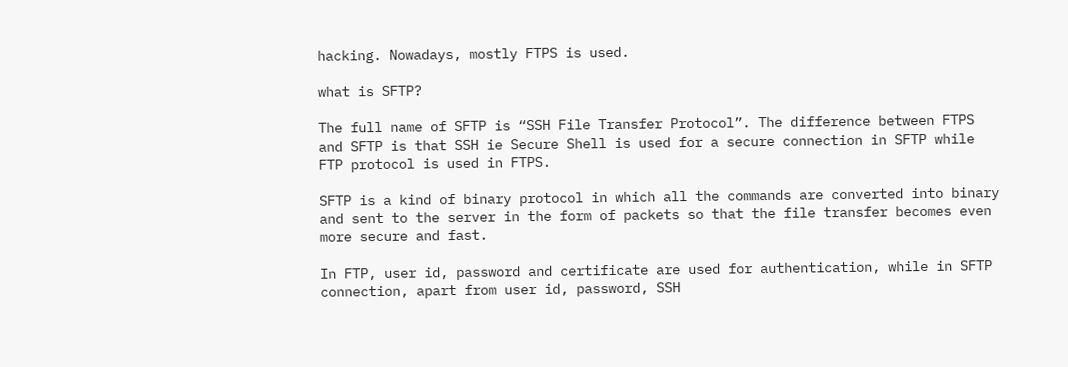hacking. Nowadays, mostly FTPS is used.

what is SFTP?

The full name of SFTP is “SSH File Transfer Protocol”. The difference between FTPS and SFTP is that SSH ie Secure Shell is used for a secure connection in SFTP while FTP protocol is used in FTPS.

SFTP is a kind of binary protocol in which all the commands are converted into binary and sent to the server in the form of packets so that the file transfer becomes even more secure and fast.

In FTP, user id, password and certificate are used for authentication, while in SFTP connection, apart from user id, password, SSH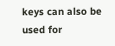keys can also be used for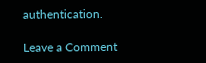authentication.

Leave a Comment